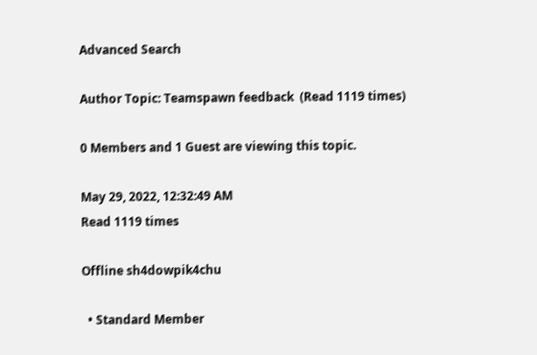Advanced Search

Author Topic: Teamspawn feedback  (Read 1119 times)

0 Members and 1 Guest are viewing this topic.

May 29, 2022, 12:32:49 AM
Read 1119 times

Offline sh4dowpik4chu

  • Standard Member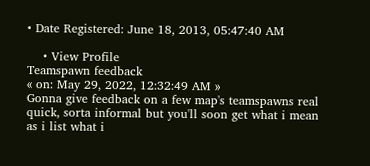• Date Registered: June 18, 2013, 05:47:40 AM

    • View Profile
Teamspawn feedback
« on: May 29, 2022, 12:32:49 AM »
Gonna give feedback on a few map's teamspawns real quick, sorta informal but you'll soon get what i mean as i list what i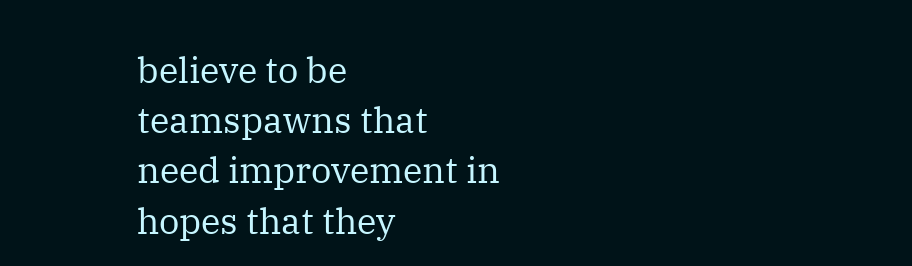believe to be teamspawns that need improvement in hopes that they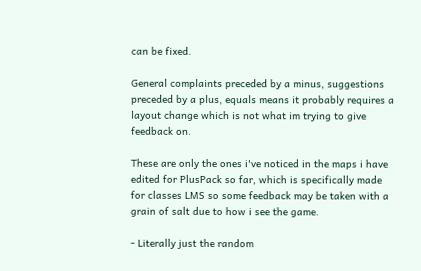can be fixed.

General complaints preceded by a minus, suggestions preceded by a plus, equals means it probably requires a layout change which is not what im trying to give feedback on.

These are only the ones i've noticed in the maps i have edited for PlusPack so far, which is specifically made for classes LMS so some feedback may be taken with a grain of salt due to how i see the game.

- Literally just the random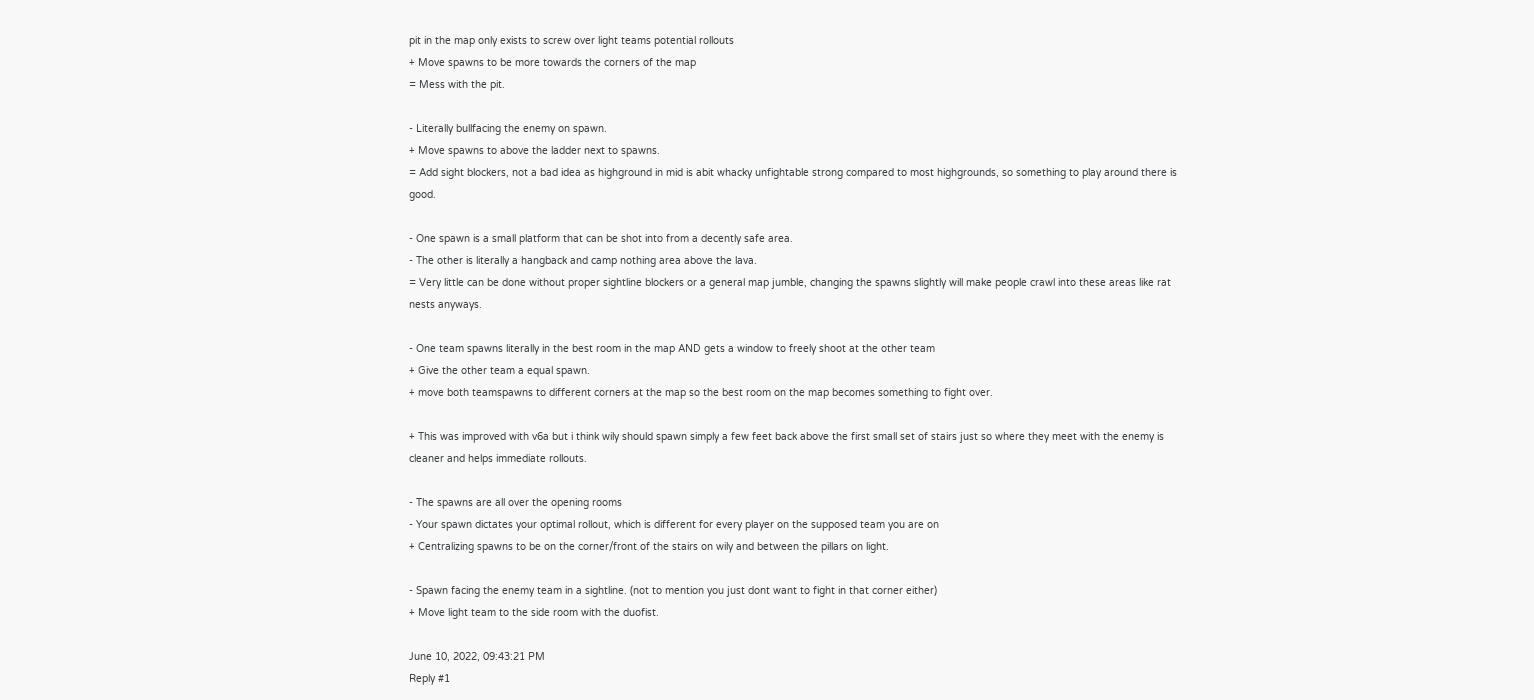pit in the map only exists to screw over light teams potential rollouts
+ Move spawns to be more towards the corners of the map
= Mess with the pit.

- Literally bullfacing the enemy on spawn.
+ Move spawns to above the ladder next to spawns.
= Add sight blockers, not a bad idea as highground in mid is abit whacky unfightable strong compared to most highgrounds, so something to play around there is good.

- One spawn is a small platform that can be shot into from a decently safe area.
- The other is literally a hangback and camp nothing area above the lava.
= Very little can be done without proper sightline blockers or a general map jumble, changing the spawns slightly will make people crawl into these areas like rat nests anyways.

- One team spawns literally in the best room in the map AND gets a window to freely shoot at the other team
+ Give the other team a equal spawn.
+ move both teamspawns to different corners at the map so the best room on the map becomes something to fight over.

+ This was improved with v6a but i think wily should spawn simply a few feet back above the first small set of stairs just so where they meet with the enemy is cleaner and helps immediate rollouts.

- The spawns are all over the opening rooms
- Your spawn dictates your optimal rollout, which is different for every player on the supposed team you are on
+ Centralizing spawns to be on the corner/front of the stairs on wily and between the pillars on light.

- Spawn facing the enemy team in a sightline. (not to mention you just dont want to fight in that corner either)
+ Move light team to the side room with the duofist.

June 10, 2022, 09:43:21 PM
Reply #1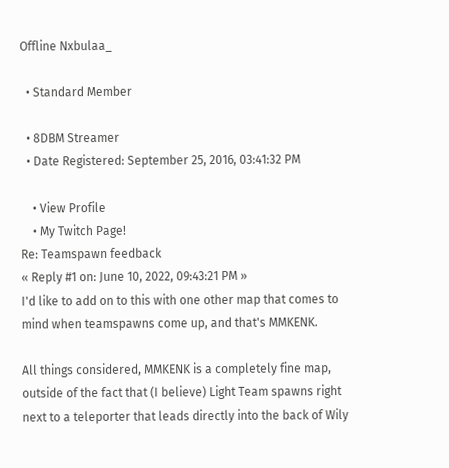Offline Nxbulaa_

  • Standard Member

  • 8DBM Streamer
  • Date Registered: September 25, 2016, 03:41:32 PM

    • View Profile
    • My Twitch Page!
Re: Teamspawn feedback
« Reply #1 on: June 10, 2022, 09:43:21 PM »
I'd like to add on to this with one other map that comes to mind when teamspawns come up, and that's MMKENK.

All things considered, MMKENK is a completely fine map, outside of the fact that (I believe) Light Team spawns right next to a teleporter that leads directly into the back of Wily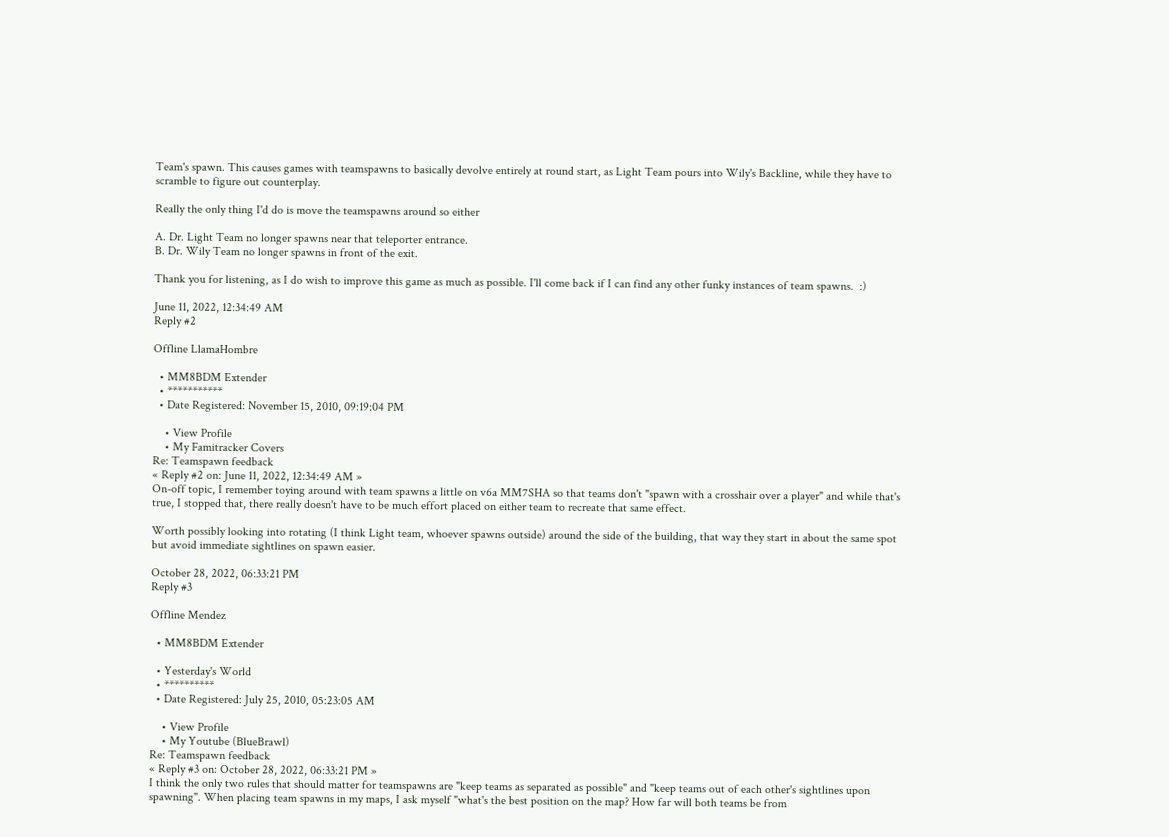Team's spawn. This causes games with teamspawns to basically devolve entirely at round start, as Light Team pours into Wily's Backline, while they have to scramble to figure out counterplay.

Really the only thing I'd do is move the teamspawns around so either

A. Dr. Light Team no longer spawns near that teleporter entrance.
B. Dr. Wily Team no longer spawns in front of the exit.

Thank you for listening, as I do wish to improve this game as much as possible. I'll come back if I can find any other funky instances of team spawns.  :)

June 11, 2022, 12:34:49 AM
Reply #2

Offline LlamaHombre

  • MM8BDM Extender
  • ***********
  • Date Registered: November 15, 2010, 09:19:04 PM

    • View Profile
    • My Famitracker Covers
Re: Teamspawn feedback
« Reply #2 on: June 11, 2022, 12:34:49 AM »
On-off topic, I remember toying around with team spawns a little on v6a MM7SHA so that teams don't "spawn with a crosshair over a player" and while that's true, I stopped that, there really doesn't have to be much effort placed on either team to recreate that same effect.

Worth possibly looking into rotating (I think Light team, whoever spawns outside) around the side of the building, that way they start in about the same spot but avoid immediate sightlines on spawn easier.

October 28, 2022, 06:33:21 PM
Reply #3

Offline Mendez

  • MM8BDM Extender

  • Yesterday's World
  • **********
  • Date Registered: July 25, 2010, 05:23:05 AM

    • View Profile
    • My Youtube (BlueBrawl)
Re: Teamspawn feedback
« Reply #3 on: October 28, 2022, 06:33:21 PM »
I think the only two rules that should matter for teamspawns are "keep teams as separated as possible" and "keep teams out of each other's sightlines upon spawning". When placing team spawns in my maps, I ask myself "what's the best position on the map? How far will both teams be from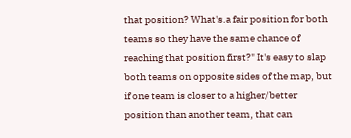that position? What's.a fair position for both teams so they have the same chance of reaching that position first?" It's easy to slap both teams on opposite sides of the map, but if one team is closer to a higher/better position than another team, that can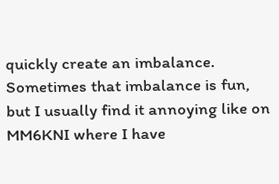quickly create an imbalance. Sometimes that imbalance is fun, but I usually find it annoying like on MM6KNI where I have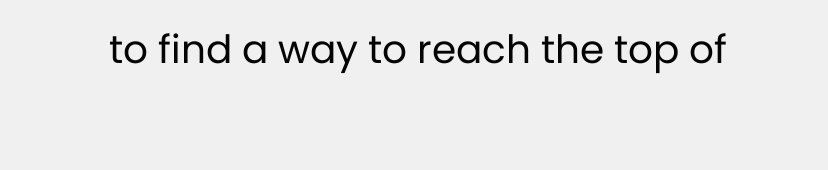to find a way to reach the top of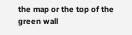the map or the top of the green wall